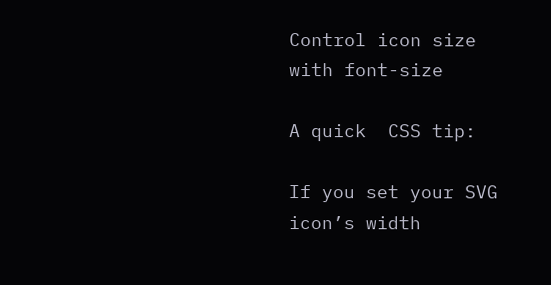Control icon size with font-size

A quick  CSS tip:

If you set your SVG icon’s width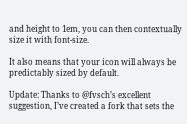and height to 1em, you can then contextually size it with font-size.

It also means that your icon will always be predictably sized by default.

Update: Thanks to @fvsch’s excellent suggestion, I’ve created a fork that sets the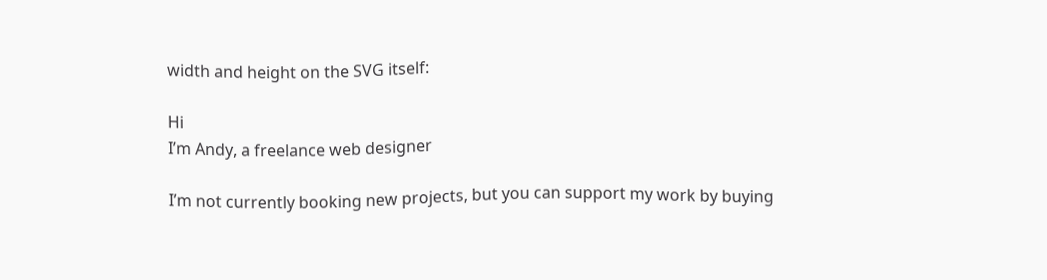width and height on the SVG itself:

Hi
I’m Andy, a freelance web designer

I’m not currently booking new projects, but you can support my work by buying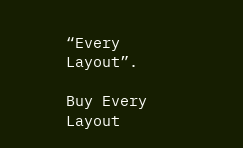“Every Layout”.

Buy Every Layout